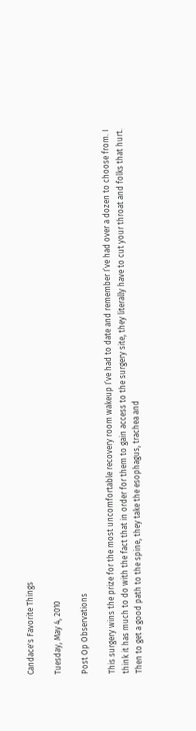Candace's Favorite Things

Tuesday, May 4, 2010

Post Op Observations

This surgery wins the prize for the most uncomfortable recovery room wakeup I’ve had to date and remember I’ve had over a dozen to choose from. I think it has much to do with the fact that in order for them to gain access to the surgery site, they literally have to cut your throat and folks that hurt. Then to get a good path to the spine, they take the esophagus, trachea and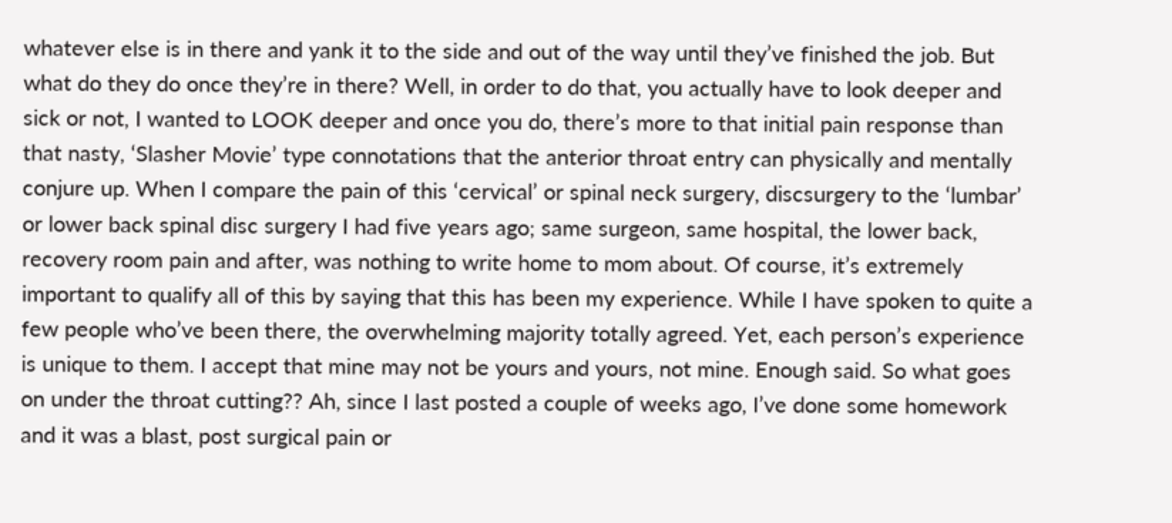whatever else is in there and yank it to the side and out of the way until they’ve finished the job. But what do they do once they’re in there? Well, in order to do that, you actually have to look deeper and sick or not, I wanted to LOOK deeper and once you do, there’s more to that initial pain response than that nasty, ‘Slasher Movie’ type connotations that the anterior throat entry can physically and mentally conjure up. When I compare the pain of this ‘cervical’ or spinal neck surgery, discsurgery to the ‘lumbar’ or lower back spinal disc surgery I had five years ago; same surgeon, same hospital, the lower back, recovery room pain and after, was nothing to write home to mom about. Of course, it’s extremely important to qualify all of this by saying that this has been my experience. While I have spoken to quite a few people who’ve been there, the overwhelming majority totally agreed. Yet, each person’s experience is unique to them. I accept that mine may not be yours and yours, not mine. Enough said. So what goes on under the throat cutting?? Ah, since I last posted a couple of weeks ago, I’ve done some homework and it was a blast, post surgical pain or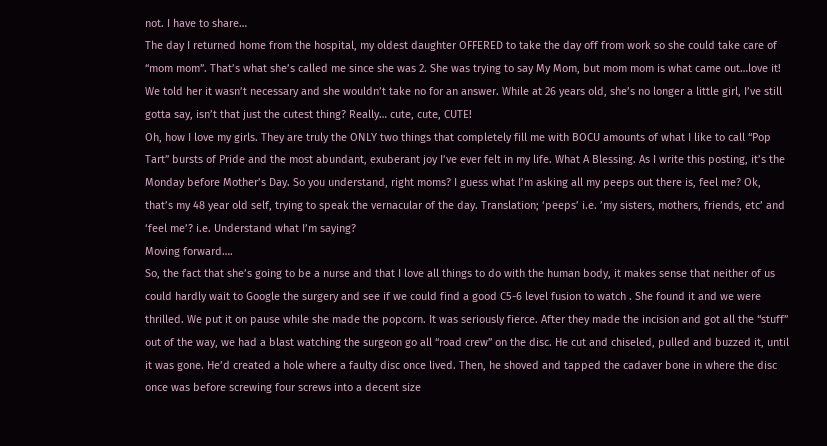not. I have to share…
The day I returned home from the hospital, my oldest daughter OFFERED to take the day off from work so she could take care of “mom mom”. That’s what she’s called me since she was 2. She was trying to say My Mom, but mom mom is what came out…love it! We told her it wasn’t necessary and she wouldn’t take no for an answer. While at 26 years old, she’s no longer a little girl, I’ve still gotta say, isn’t that just the cutest thing? Really… cute, cute, CUTE!
Oh, how I love my girls. They are truly the ONLY two things that completely fill me with BOCU amounts of what I like to call “Pop Tart” bursts of Pride and the most abundant, exuberant joy I’ve ever felt in my life. What A Blessing. As I write this posting, it’s the Monday before Mother’s Day. So you understand, right moms? I guess what I’m asking all my peeps out there is, feel me? Ok, that’s my 48 year old self, trying to speak the vernacular of the day. Translation; ‘peeps’ i.e. ’my sisters, mothers, friends, etc’ and ‘feel me’? i.e. Understand what I’m saying?
Moving forward….
So, the fact that she’s going to be a nurse and that I love all things to do with the human body, it makes sense that neither of us could hardly wait to Google the surgery and see if we could find a good C5-6 level fusion to watch . She found it and we were thrilled. We put it on pause while she made the popcorn. It was seriously fierce. After they made the incision and got all the “stuff” out of the way, we had a blast watching the surgeon go all “road crew” on the disc. He cut and chiseled, pulled and buzzed it, until it was gone. He’d created a hole where a faulty disc once lived. Then, he shoved and tapped the cadaver bone in where the disc once was before screwing four screws into a decent size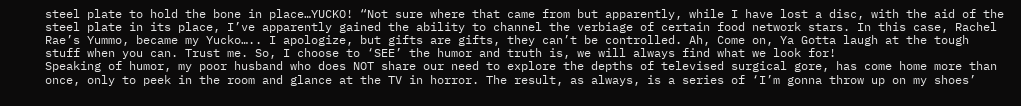steel plate to hold the bone in place…YUCKO! “Not sure where that came from but apparently, while I have lost a disc, with the aid of the steel plate in its place, I’ve apparently gained the ability to channel the verbiage of certain food network stars. In this case, Rachel Rae’s Yummo, became my Yucko….. I apologize, but gifts are gifts, they can’t be controlled. Ah, Come on, Ya Gotta laugh at the tough stuff when you can. Trust me. So, I choose to ‘SEE’ the humor and truth is, we will always find what we look for!
Speaking of humor, my poor husband who does NOT share our need to explore the depths of televised surgical gore, has come home more than once, only to peek in the room and glance at the TV in horror. The result, as always, is a series of ‘I’m gonna throw up on my shoes’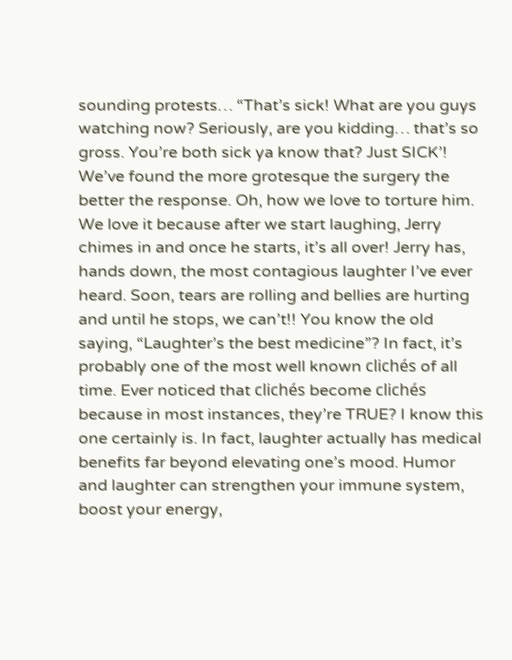sounding protests… “That’s sick! What are you guys watching now? Seriously, are you kidding… that’s so gross. You’re both sick ya know that? Just SICK’! We’ve found the more grotesque the surgery the better the response. Oh, how we love to torture him. We love it because after we start laughing, Jerry chimes in and once he starts, it’s all over! Jerry has, hands down, the most contagious laughter I’ve ever heard. Soon, tears are rolling and bellies are hurting and until he stops, we can’t!! You know the old saying, “Laughter’s the best medicine”? In fact, it’s probably one of the most well known clichés of all time. Ever noticed that clichés become clichés because in most instances, they’re TRUE? I know this one certainly is. In fact, laughter actually has medical benefits far beyond elevating one’s mood. Humor and laughter can strengthen your immune system, boost your energy,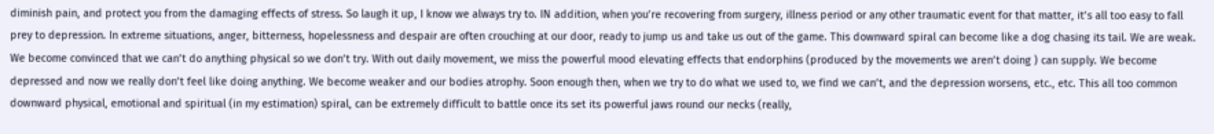diminish pain, and protect you from the damaging effects of stress. So laugh it up, I know we always try to. IN addition, when you’re recovering from surgery, illness period or any other traumatic event for that matter, it’s all too easy to fall prey to depression. In extreme situations, anger, bitterness, hopelessness and despair are often crouching at our door, ready to jump us and take us out of the game. This downward spiral can become like a dog chasing its tail. We are weak. We become convinced that we can’t do anything physical so we don’t try. With out daily movement, we miss the powerful mood elevating effects that endorphins (produced by the movements we aren’t doing ) can supply. We become depressed and now we really don’t feel like doing anything. We become weaker and our bodies atrophy. Soon enough then, when we try to do what we used to, we find we can’t, and the depression worsens, etc., etc. This all too common downward physical, emotional and spiritual (in my estimation) spiral, can be extremely difficult to battle once its set its powerful jaws round our necks (really,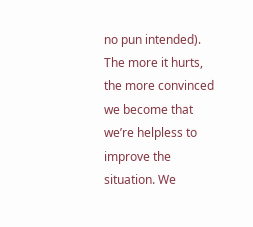no pun intended). The more it hurts, the more convinced we become that we’re helpless to improve the situation. We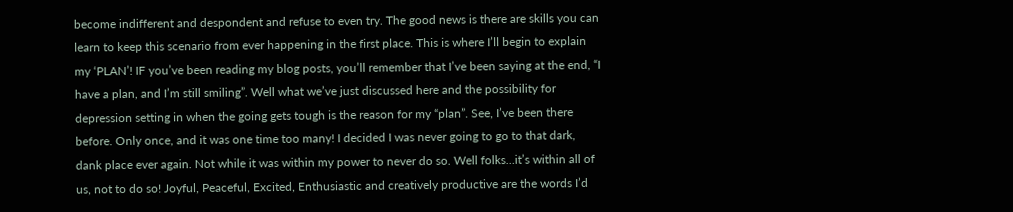become indifferent and despondent and refuse to even try. The good news is there are skills you can learn to keep this scenario from ever happening in the first place. This is where I’ll begin to explain my ‘PLAN’! IF you’ve been reading my blog posts, you’ll remember that I’ve been saying at the end, “I have a plan, and I’m still smiling”. Well what we’ve just discussed here and the possibility for depression setting in when the going gets tough is the reason for my “plan”. See, I’ve been there before. Only once, and it was one time too many! I decided I was never going to go to that dark, dank place ever again. Not while it was within my power to never do so. Well folks…it’s within all of us, not to do so! Joyful, Peaceful, Excited, Enthusiastic and creatively productive are the words I’d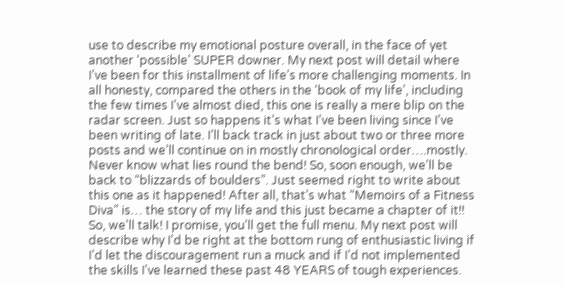use to describe my emotional posture overall, in the face of yet another ‘possible’ SUPER downer. My next post will detail where I’ve been for this installment of life’s more challenging moments. In all honesty, compared the others in the ‘book of my life’, including the few times I’ve almost died, this one is really a mere blip on the radar screen. Just so happens it’s what I’ve been living since I’ve been writing of late. I’ll back track in just about two or three more posts and we’ll continue on in mostly chronological order….mostly. Never know what lies round the bend! So, soon enough, we’ll be back to “blizzards of boulders”. Just seemed right to write about this one as it happened! After all, that’s what “Memoirs of a Fitness Diva” is… the story of my life and this just became a chapter of it!! So, we’ll talk! I promise, you’ll get the full menu. My next post will describe why I’d be right at the bottom rung of enthusiastic living if I’d let the discouragement run a muck and if I’d not implemented the skills I’ve learned these past 48 YEARS of tough experiences.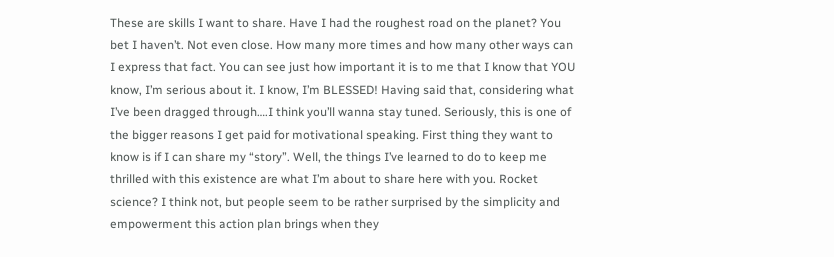These are skills I want to share. Have I had the roughest road on the planet? You bet I haven’t. Not even close. How many more times and how many other ways can I express that fact. You can see just how important it is to me that I know that YOU know, I’m serious about it. I know, I’m BLESSED! Having said that, considering what I’ve been dragged through….I think you’ll wanna stay tuned. Seriously, this is one of the bigger reasons I get paid for motivational speaking. First thing they want to know is if I can share my “story”. Well, the things I’ve learned to do to keep me thrilled with this existence are what I’m about to share here with you. Rocket science? I think not, but people seem to be rather surprised by the simplicity and empowerment this action plan brings when they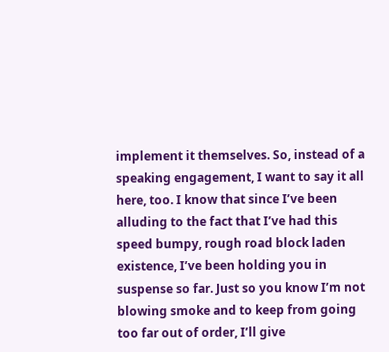implement it themselves. So, instead of a speaking engagement, I want to say it all here, too. I know that since I’ve been alluding to the fact that I’ve had this speed bumpy, rough road block laden existence, I’ve been holding you in suspense so far. Just so you know I’m not blowing smoke and to keep from going too far out of order, I’ll give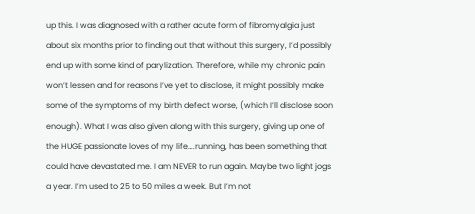up this. I was diagnosed with a rather acute form of fibromyalgia just about six months prior to finding out that without this surgery, I’d possibly end up with some kind of parylization. Therefore, while my chronic pain won’t lessen and for reasons I’ve yet to disclose, it might possibly make some of the symptoms of my birth defect worse, (which I’ll disclose soon enough). What I was also given along with this surgery, giving up one of the HUGE passionate loves of my life….running, has been something that could have devastated me. I am NEVER to run again. Maybe two light jogs a year. I’m used to 25 to 50 miles a week. But I’m not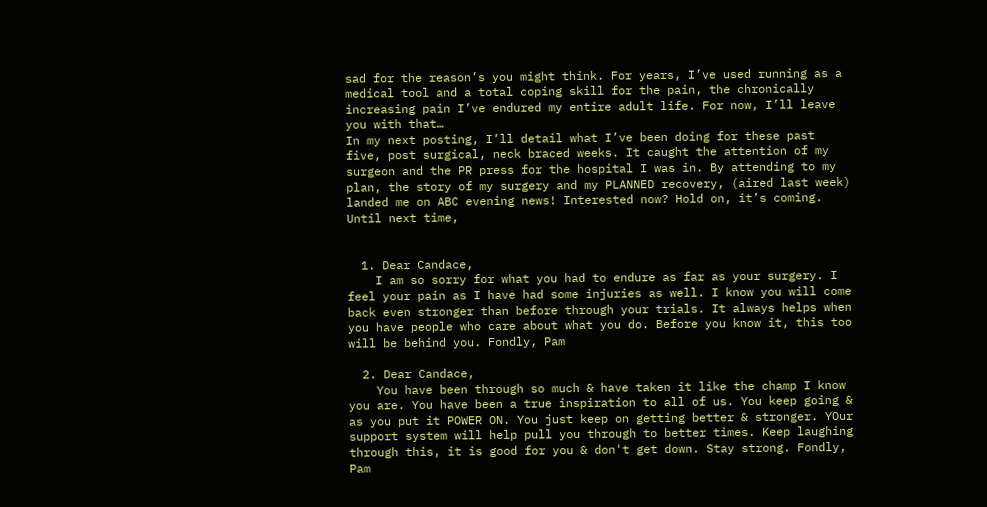sad for the reason’s you might think. For years, I’ve used running as a medical tool and a total coping skill for the pain, the chronically increasing pain I’ve endured my entire adult life. For now, I’ll leave you with that…
In my next posting, I’ll detail what I’ve been doing for these past five, post surgical, neck braced weeks. It caught the attention of my surgeon and the PR press for the hospital I was in. By attending to my plan, the story of my surgery and my PLANNED recovery, (aired last week) landed me on ABC evening news! Interested now? Hold on, it’s coming.
Until next time,


  1. Dear Candace,
    I am so sorry for what you had to endure as far as your surgery. I feel your pain as I have had some injuries as well. I know you will come back even stronger than before through your trials. It always helps when you have people who care about what you do. Before you know it, this too will be behind you. Fondly, Pam

  2. Dear Candace,
    You have been through so much & have taken it like the champ I know you are. You have been a true inspiration to all of us. You keep going & as you put it POWER ON. You just keep on getting better & stronger. YOur support system will help pull you through to better times. Keep laughing through this, it is good for you & don't get down. Stay strong. Fondly, Pam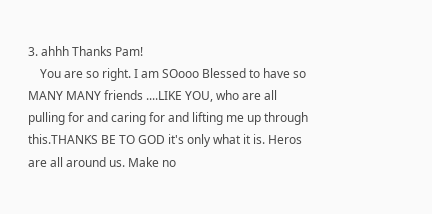3. ahhh Thanks Pam!
    You are so right. I am SOooo Blessed to have so MANY MANY friends ....LIKE YOU, who are all pulling for and caring for and lifting me up through this.THANKS BE TO GOD it's only what it is. Heros are all around us. Make no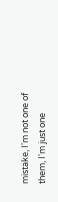mistake, I'm not one of them, I'm just one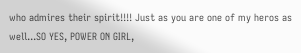who admires their spirit!!!! Just as you are one of my heros as well...SO YES, POWER ON GIRL,